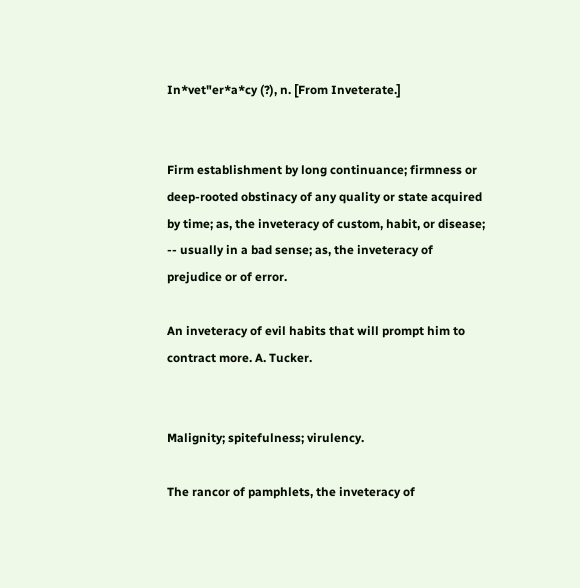In*vet"er*a*cy (?), n. [From Inveterate.]


Firm establishment by long continuance; firmness or deep-rooted obstinacy of any quality or state acquired by time; as, the inveteracy of custom, habit, or disease; -- usually in a bad sense; as, the inveteracy of prejudice or of error.

An inveteracy of evil habits that will prompt him to contract more. A. Tucker.


Malignity; spitefulness; virulency.

The rancor of pamphlets, the inveteracy of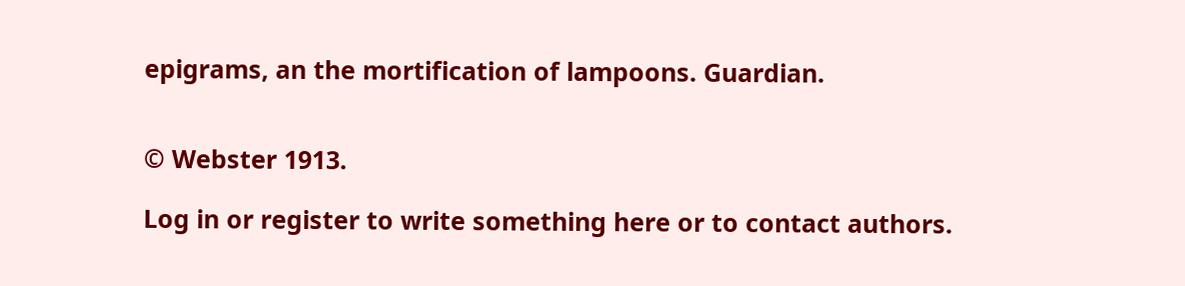epigrams, an the mortification of lampoons. Guardian.


© Webster 1913.

Log in or register to write something here or to contact authors.